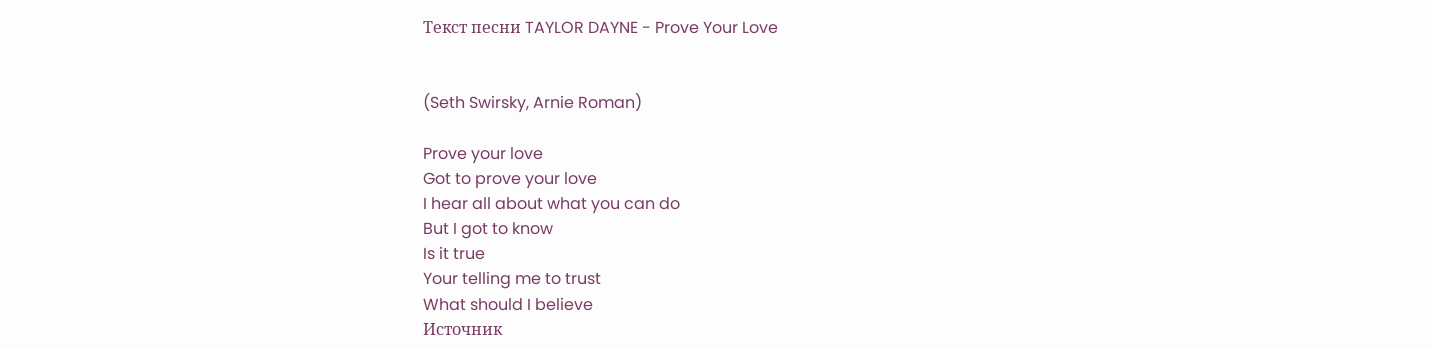Текст песни TAYLOR DAYNE - Prove Your Love


(Seth Swirsky, Arnie Roman)

Prove your love
Got to prove your love
I hear all about what you can do
But I got to know
Is it true
Your telling me to trust
What should I believe
Источник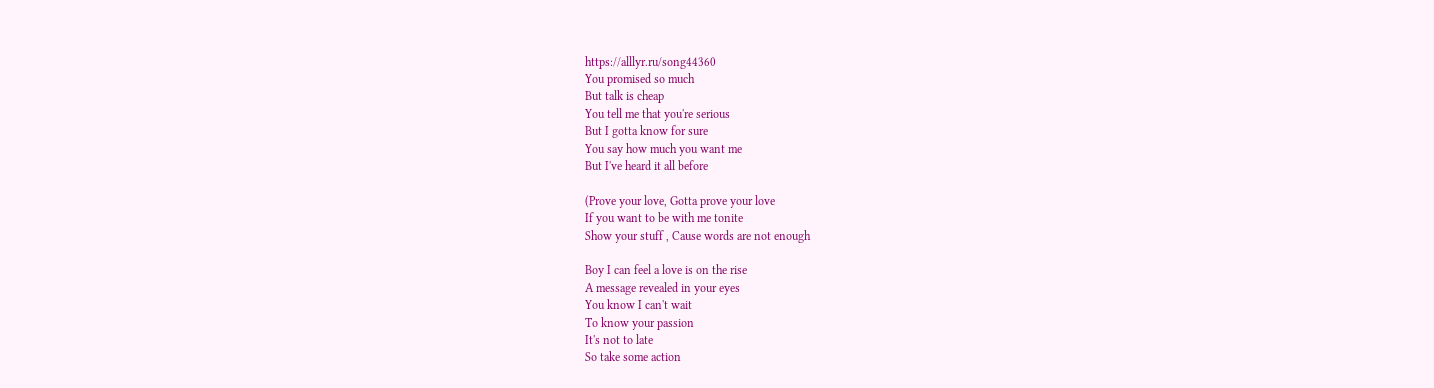https://alllyr.ru/song44360
You promised so much
But talk is cheap
You tell me that you're serious
But I gotta know for sure
You say how much you want me
But I've heard it all before

(Prove your love, Gotta prove your love
If you want to be with me tonite
Show your stuff , Cause words are not enough

Boy I can feel a love is on the rise
A message revealed in your eyes
You know I can't wait
To know your passion
It's not to late
So take some action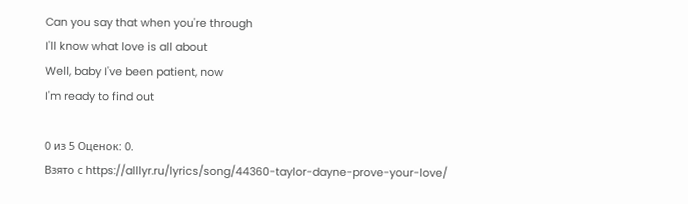Can you say that when you're through
I'll know what love is all about
Well, baby I've been patient, now
I'm ready to find out

0 из 5 Оценок: 0.
Взято с https://alllyr.ru/lyrics/song/44360-taylor-dayne-prove-your-love/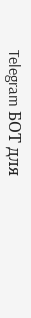Telegram БОТ для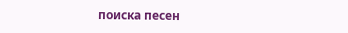поиска песен